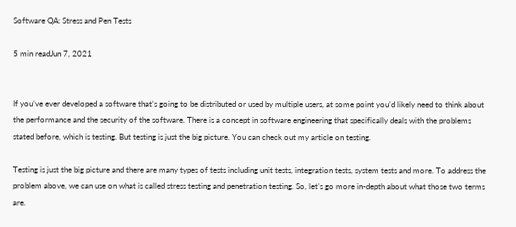Software QA: Stress and Pen Tests

5 min readJun 7, 2021


If you’ve ever developed a software that’s going to be distributed or used by multiple users, at some point you’d likely need to think about the performance and the security of the software. There is a concept in software engineering that specifically deals with the problems stated before, which is testing. But testing is just the big picture. You can check out my article on testing.

Testing is just the big picture and there are many types of tests including unit tests, integration tests, system tests and more. To address the problem above, we can use on what is called stress testing and penetration testing. So, let’s go more in-depth about what those two terms are.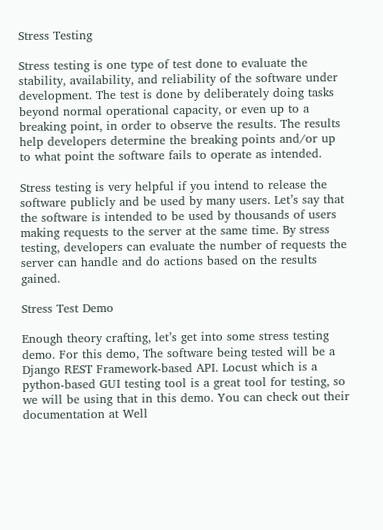Stress Testing

Stress testing is one type of test done to evaluate the stability, availability, and reliability of the software under development. The test is done by deliberately doing tasks beyond normal operational capacity, or even up to a breaking point, in order to observe the results. The results help developers determine the breaking points and/or up to what point the software fails to operate as intended.

Stress testing is very helpful if you intend to release the software publicly and be used by many users. Let’s say that the software is intended to be used by thousands of users making requests to the server at the same time. By stress testing, developers can evaluate the number of requests the server can handle and do actions based on the results gained.

Stress Test Demo

Enough theory crafting, let’s get into some stress testing demo. For this demo, The software being tested will be a Django REST Framework-based API. Locust which is a python-based GUI testing tool is a great tool for testing, so we will be using that in this demo. You can check out their documentation at Well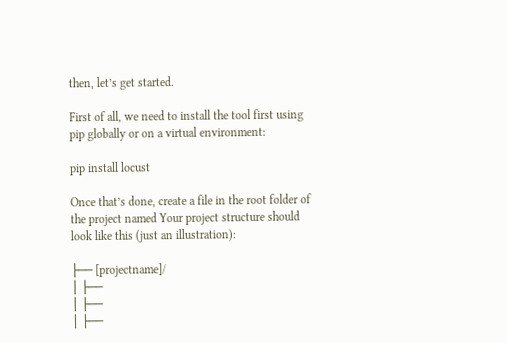then, let’s get started.

First of all, we need to install the tool first using pip globally or on a virtual environment:

pip install locust

Once that’s done, create a file in the root folder of the project named Your project structure should look like this (just an illustration):

├── [projectname]/
│ ├──
│ ├──
│ ├──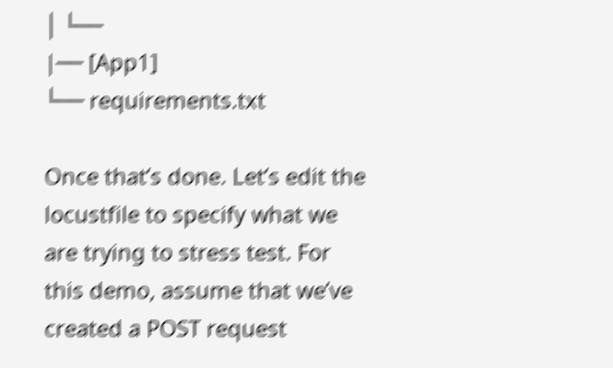│ └──
|── [App1]
└── requirements.txt

Once that’s done. Let’s edit the locustfile to specify what we are trying to stress test. For this demo, assume that we’ve created a POST request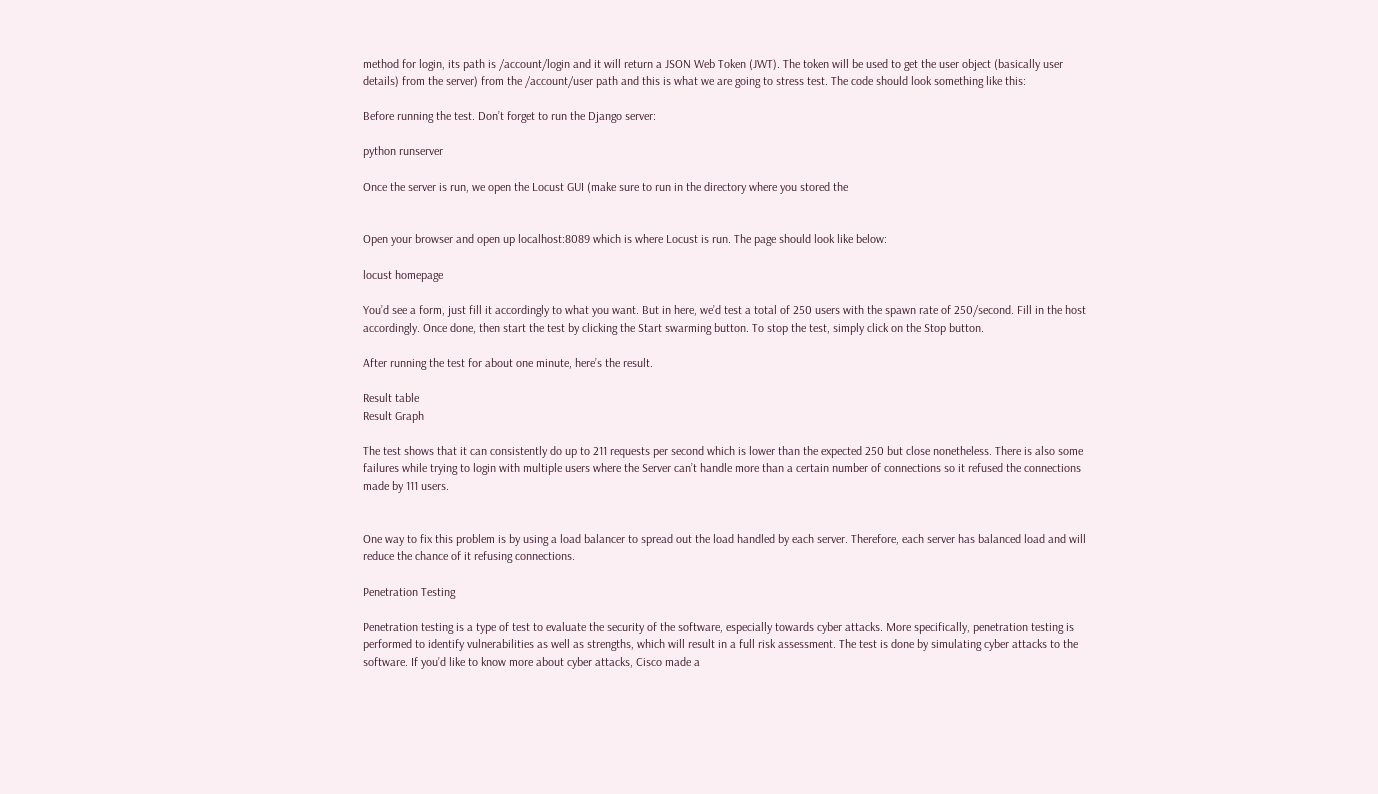method for login, its path is /account/login and it will return a JSON Web Token (JWT). The token will be used to get the user object (basically user details) from the server) from the /account/user path and this is what we are going to stress test. The code should look something like this:

Before running the test. Don’t forget to run the Django server:

python runserver

Once the server is run, we open the Locust GUI (make sure to run in the directory where you stored the


Open your browser and open up localhost:8089 which is where Locust is run. The page should look like below:

locust homepage

You’d see a form, just fill it accordingly to what you want. But in here, we’d test a total of 250 users with the spawn rate of 250/second. Fill in the host accordingly. Once done, then start the test by clicking the Start swarming button. To stop the test, simply click on the Stop button.

After running the test for about one minute, here’s the result.

Result table
Result Graph

The test shows that it can consistently do up to 211 requests per second which is lower than the expected 250 but close nonetheless. There is also some failures while trying to login with multiple users where the Server can’t handle more than a certain number of connections so it refused the connections made by 111 users.


One way to fix this problem is by using a load balancer to spread out the load handled by each server. Therefore, each server has balanced load and will reduce the chance of it refusing connections.

Penetration Testing

Penetration testing is a type of test to evaluate the security of the software, especially towards cyber attacks. More specifically, penetration testing is performed to identify vulnerabilities as well as strengths, which will result in a full risk assessment. The test is done by simulating cyber attacks to the software. If you’d like to know more about cyber attacks, Cisco made a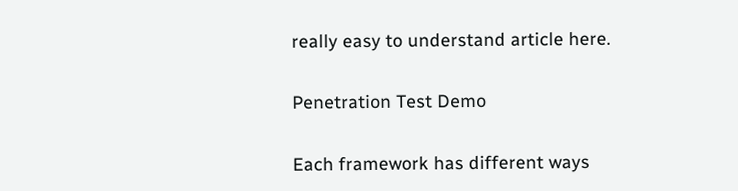really easy to understand article here.

Penetration Test Demo

Each framework has different ways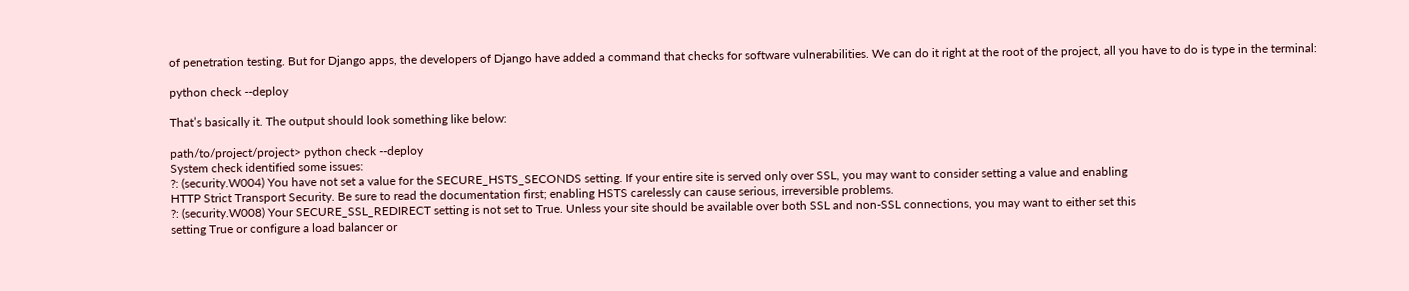of penetration testing. But for Django apps, the developers of Django have added a command that checks for software vulnerabilities. We can do it right at the root of the project, all you have to do is type in the terminal:

python check --deploy

That’s basically it. The output should look something like below:

path/to/project/project> python check --deploy
System check identified some issues:
?: (security.W004) You have not set a value for the SECURE_HSTS_SECONDS setting. If your entire site is served only over SSL, you may want to consider setting a value and enabling
HTTP Strict Transport Security. Be sure to read the documentation first; enabling HSTS carelessly can cause serious, irreversible problems.
?: (security.W008) Your SECURE_SSL_REDIRECT setting is not set to True. Unless your site should be available over both SSL and non-SSL connections, you may want to either set this
setting True or configure a load balancer or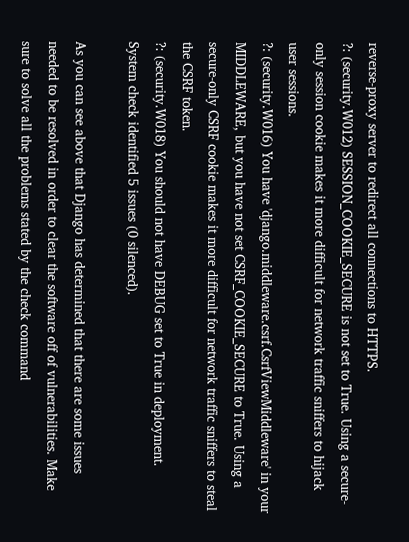reverse-proxy server to redirect all connections to HTTPS.
?: (security.W012) SESSION_COOKIE_SECURE is not set to True. Using a secure-only session cookie makes it more difficult for network traffic sniffers to hijack user sessions.
?: (security.W016) You have 'django.middleware.csrf.CsrfViewMiddleware' in your MIDDLEWARE, but you have not set CSRF_COOKIE_SECURE to True. Using a secure-only CSRF cookie makes it more difficult for network traffic sniffers to steal the CSRF token.
?: (security.W018) You should not have DEBUG set to True in deployment.
System check identified 5 issues (0 silenced).

As you can see above that Django has determined that there are some issues needed to be resolved in order to clear the software off of vulnerabilities. Make sure to solve all the problems stated by the check command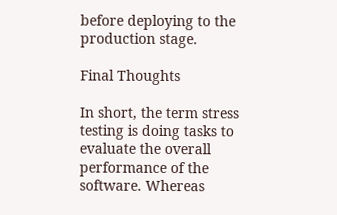before deploying to the production stage.

Final Thoughts

In short, the term stress testing is doing tasks to evaluate the overall performance of the software. Whereas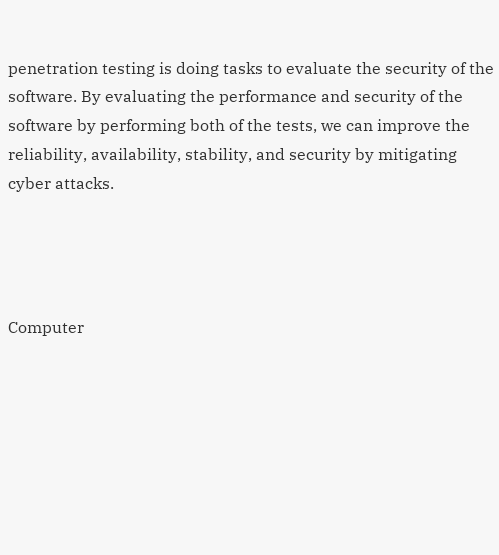penetration testing is doing tasks to evaluate the security of the software. By evaluating the performance and security of the software by performing both of the tests, we can improve the reliability, availability, stability, and security by mitigating cyber attacks.




Computer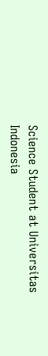Science Student at Universitas Indonesia